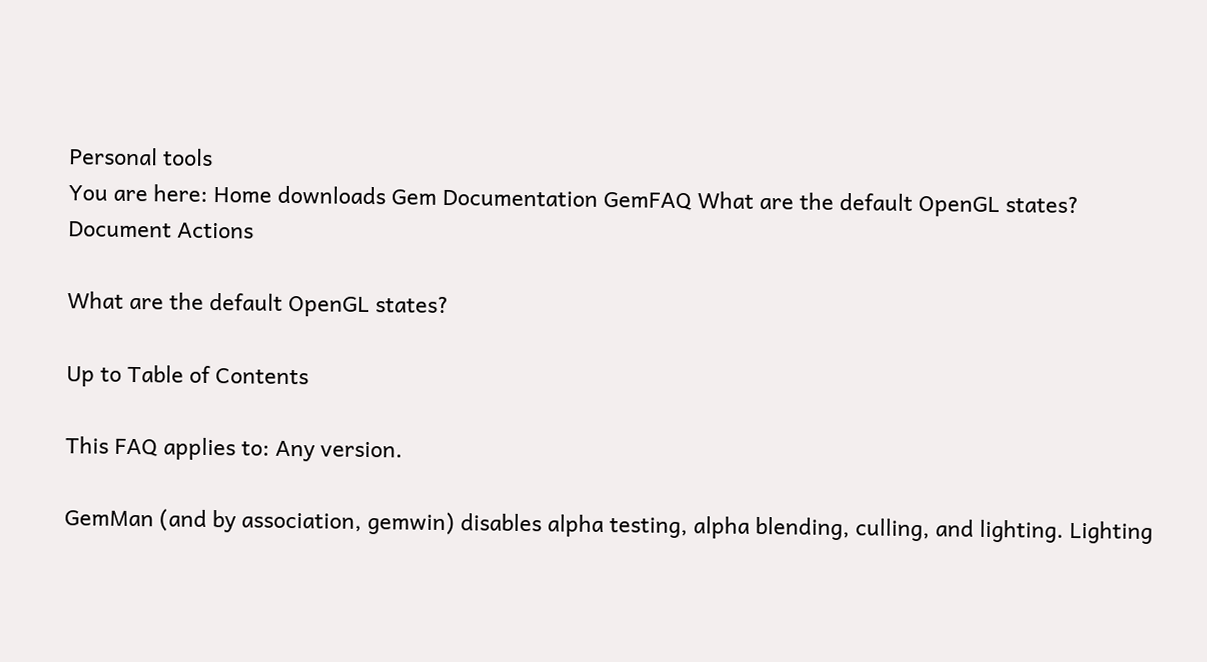Personal tools
You are here: Home downloads Gem Documentation GemFAQ What are the default OpenGL states?
Document Actions

What are the default OpenGL states?

Up to Table of Contents

This FAQ applies to: Any version.

GemMan (and by association, gemwin) disables alpha testing, alpha blending, culling, and lighting. Lighting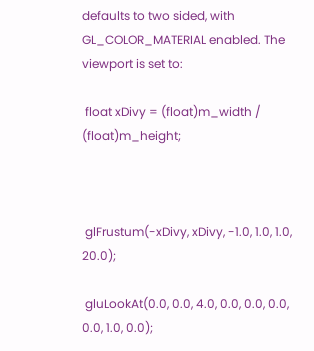defaults to two sided, with GL_COLOR_MATERIAL enabled. The viewport is set to:

 float xDivy = (float)m_width / (float)m_height;



 glFrustum(-xDivy, xDivy, -1.0, 1.0, 1.0, 20.0);

 gluLookAt(0.0, 0.0, 4.0, 0.0, 0.0, 0.0, 0.0, 1.0, 0.0);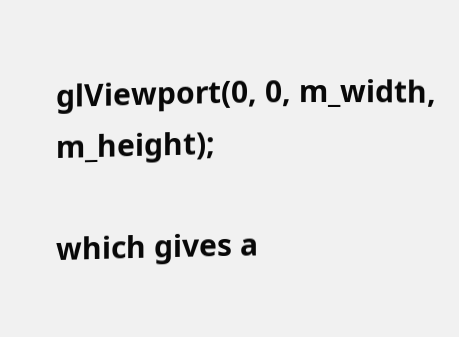glViewport(0, 0, m_width, m_height);

which gives a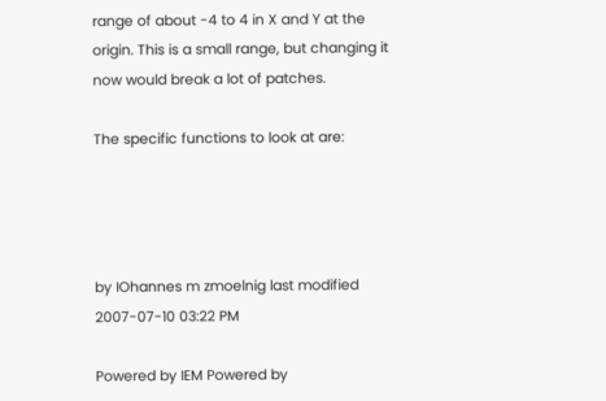range of about -4 to 4 in X and Y at the origin. This is a small range, but changing it now would break a lot of patches.

The specific functions to look at are:




by IOhannes m zmoelnig last modified 2007-07-10 03:22 PM

Powered by IEM Powered by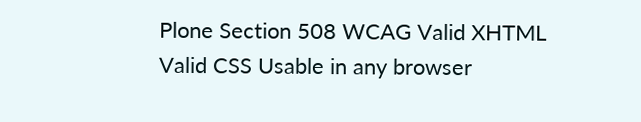Plone Section 508 WCAG Valid XHTML Valid CSS Usable in any browser